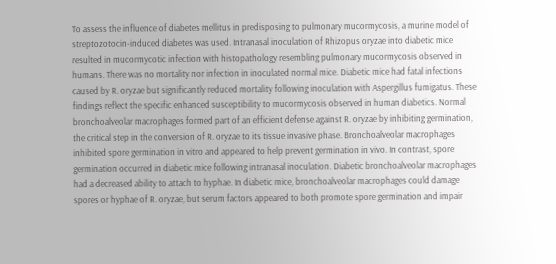To assess the influence of diabetes mellitus in predisposing to pulmonary mucormycosis, a murine model of streptozotocin-induced diabetes was used. Intranasal inoculation of Rhizopus oryzae into diabetic mice resulted in mucormycotic infection with histopathology resembling pulmonary mucormycosis observed in humans. There was no mortality nor infection in inoculated normal mice. Diabetic mice had fatal infections caused by R. oryzae but significantly reduced mortality following inoculation with Aspergillus fumigatus. These findings reflect the specific enhanced susceptibility to mucormycosis observed in human diabetics. Normal bronchoalveolar macrophages formed part of an efficient defense against R. oryzae by inhibiting germination, the critical step in the conversion of R. oryzae to its tissue invasive phase. Bronchoalveolar macrophages inhibited spore germination in vitro and appeared to help prevent germination in vivo. In contrast, spore germination occurred in diabetic mice following intranasal inoculation. Diabetic bronchoalveolar macrophages had a decreased ability to attach to hyphae. In diabetic mice, bronchoalveolar macrophages could damage spores or hyphae of R. oryzae, but serum factors appeared to both promote spore germination and impair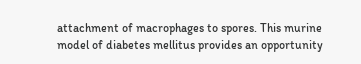attachment of macrophages to spores. This murine model of diabetes mellitus provides an opportunity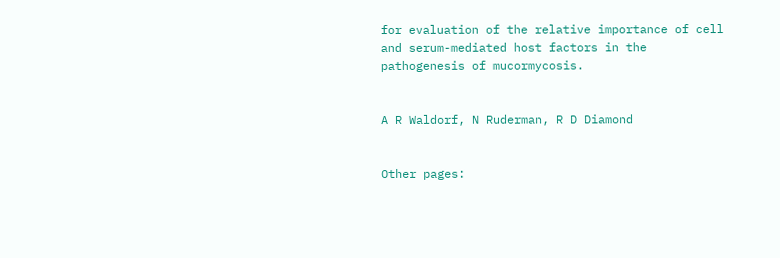for evaluation of the relative importance of cell and serum-mediated host factors in the pathogenesis of mucormycosis.


A R Waldorf, N Ruderman, R D Diamond


Other pages: